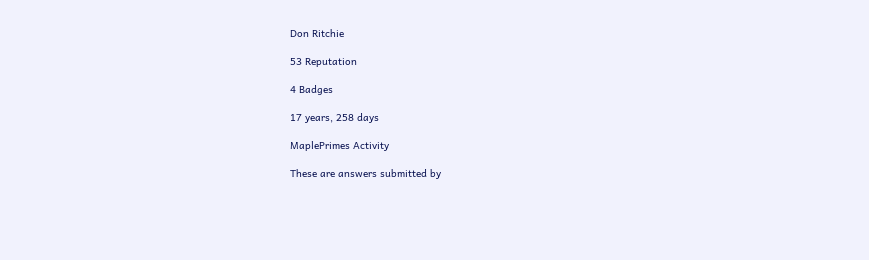Don Ritchie

53 Reputation

4 Badges

17 years, 258 days

MaplePrimes Activity

These are answers submitted by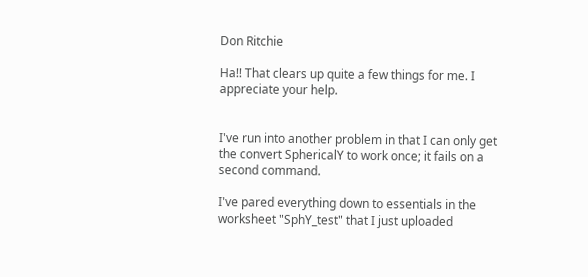Don Ritchie

Ha!! That clears up quite a few things for me. I appreciate your help.


I've run into another problem in that I can only get the convert SphericalY to work once; it fails on a second command.

I've pared everything down to essentials in the worksheet "SphY_test" that I just uploaded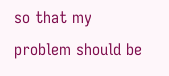so that my problem should be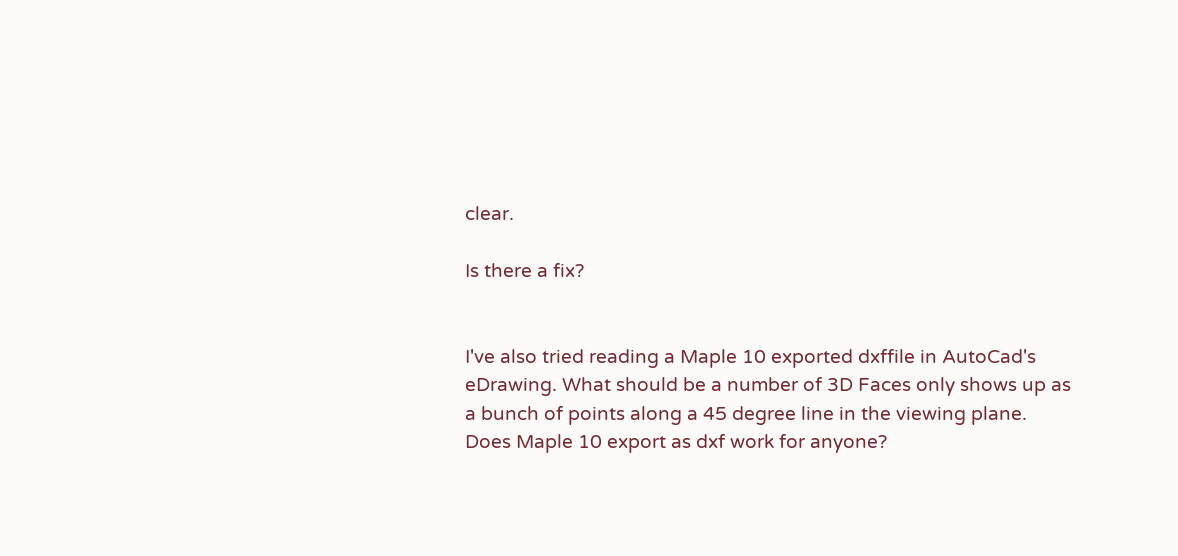clear.

Is there a fix?


I've also tried reading a Maple 10 exported dxffile in AutoCad's eDrawing. What should be a number of 3D Faces only shows up as a bunch of points along a 45 degree line in the viewing plane. Does Maple 10 export as dxf work for anyone?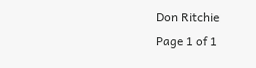Don Ritchie
Page 1 of 1